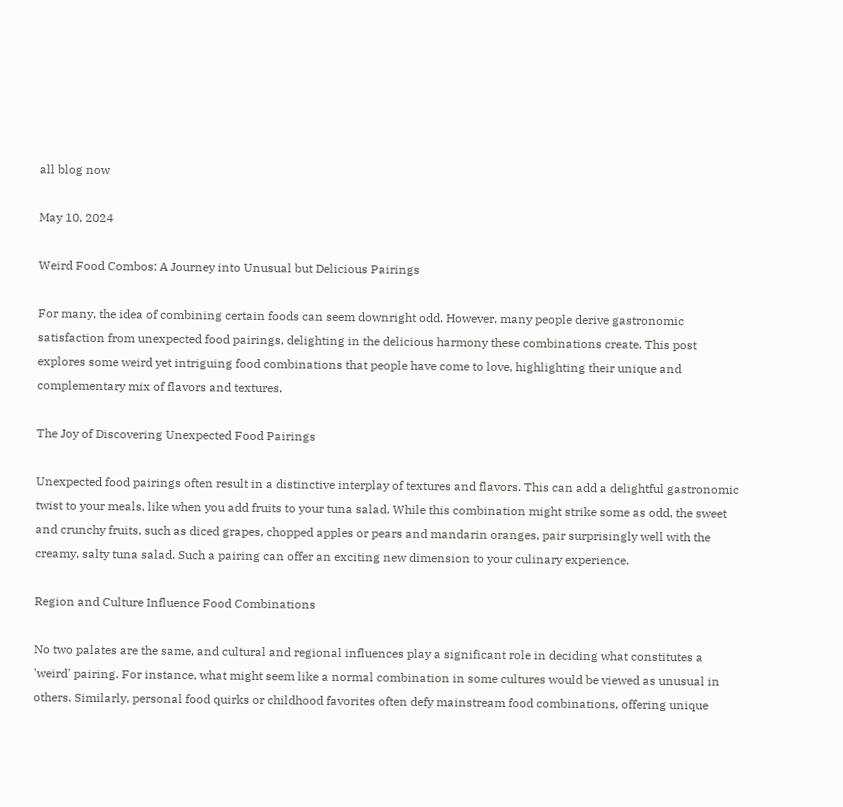all blog now

May 10, 2024

Weird Food Combos: A Journey into Unusual but Delicious Pairings

For many, the idea of combining certain foods can seem downright odd. However, many people derive gastronomic satisfaction from unexpected food pairings, delighting in the delicious harmony these combinations create. This post explores some weird yet intriguing food combinations that people have come to love, highlighting their unique and complementary mix of flavors and textures.

The Joy of Discovering Unexpected Food Pairings

Unexpected food pairings often result in a distinctive interplay of textures and flavors. This can add a delightful gastronomic twist to your meals, like when you add fruits to your tuna salad. While this combination might strike some as odd, the sweet and crunchy fruits, such as diced grapes, chopped apples or pears and mandarin oranges, pair surprisingly well with the creamy, salty tuna salad. Such a pairing can offer an exciting new dimension to your culinary experience.

Region and Culture Influence Food Combinations

No two palates are the same, and cultural and regional influences play a significant role in deciding what constitutes a 'weird' pairing. For instance, what might seem like a normal combination in some cultures would be viewed as unusual in others. Similarly, personal food quirks or childhood favorites often defy mainstream food combinations, offering unique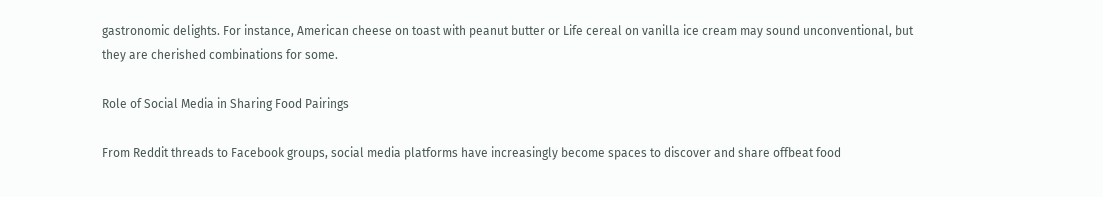gastronomic delights. For instance, American cheese on toast with peanut butter or Life cereal on vanilla ice cream may sound unconventional, but they are cherished combinations for some.

Role of Social Media in Sharing Food Pairings

From Reddit threads to Facebook groups, social media platforms have increasingly become spaces to discover and share offbeat food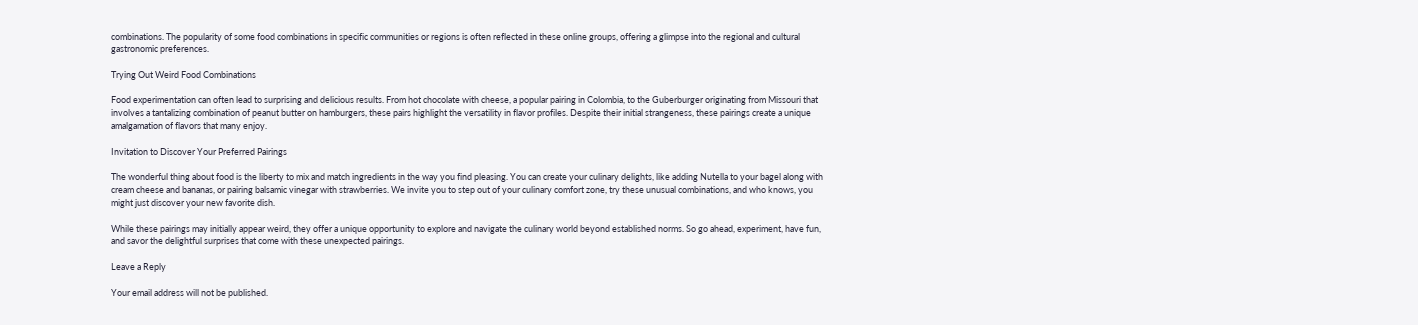combinations. The popularity of some food combinations in specific communities or regions is often reflected in these online groups, offering a glimpse into the regional and cultural gastronomic preferences.

Trying Out Weird Food Combinations

Food experimentation can often lead to surprising and delicious results. From hot chocolate with cheese, a popular pairing in Colombia, to the Guberburger originating from Missouri that involves a tantalizing combination of peanut butter on hamburgers, these pairs highlight the versatility in flavor profiles. Despite their initial strangeness, these pairings create a unique amalgamation of flavors that many enjoy.

Invitation to Discover Your Preferred Pairings

The wonderful thing about food is the liberty to mix and match ingredients in the way you find pleasing. You can create your culinary delights, like adding Nutella to your bagel along with cream cheese and bananas, or pairing balsamic vinegar with strawberries. We invite you to step out of your culinary comfort zone, try these unusual combinations, and who knows, you might just discover your new favorite dish.

While these pairings may initially appear weird, they offer a unique opportunity to explore and navigate the culinary world beyond established norms. So go ahead, experiment, have fun, and savor the delightful surprises that come with these unexpected pairings.

Leave a Reply

Your email address will not be published.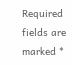Required fields are marked *